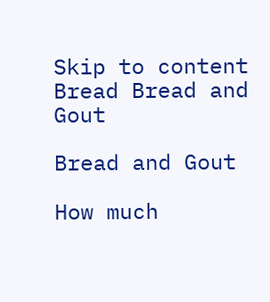Skip to content
Bread Bread and Gout

Bread and Gout

How much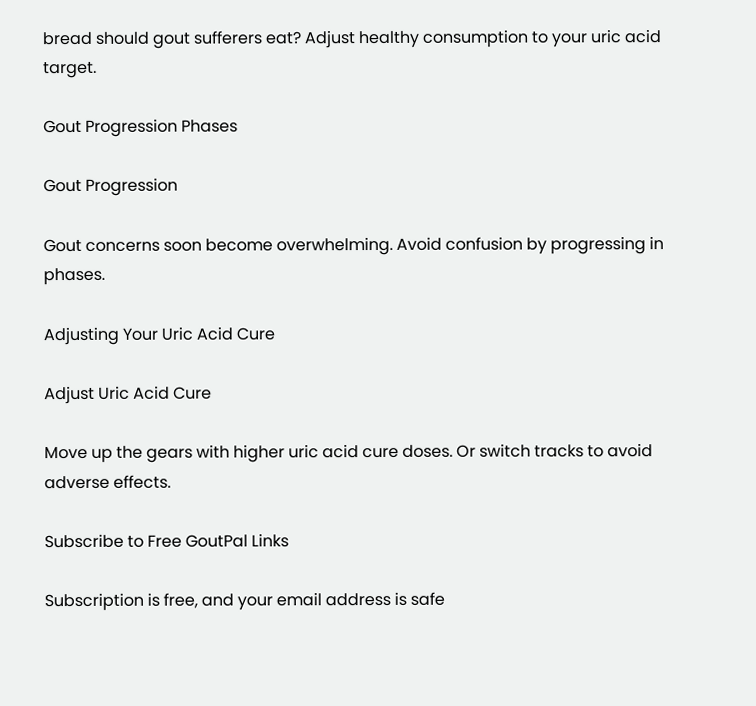bread should gout sufferers eat? Adjust healthy consumption to your uric acid target.

Gout Progression Phases

Gout Progression

Gout concerns soon become overwhelming. Avoid confusion by progressing in phases.

Adjusting Your Uric Acid Cure

Adjust Uric Acid Cure

Move up the gears with higher uric acid cure doses. Or switch tracks to avoid adverse effects.

Subscribe to Free GoutPal Links

Subscription is free, and your email address is safe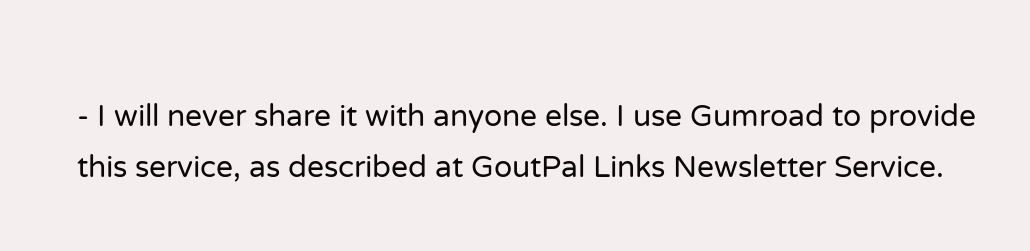- I will never share it with anyone else. I use Gumroad to provide this service, as described at GoutPal Links Newsletter Service.